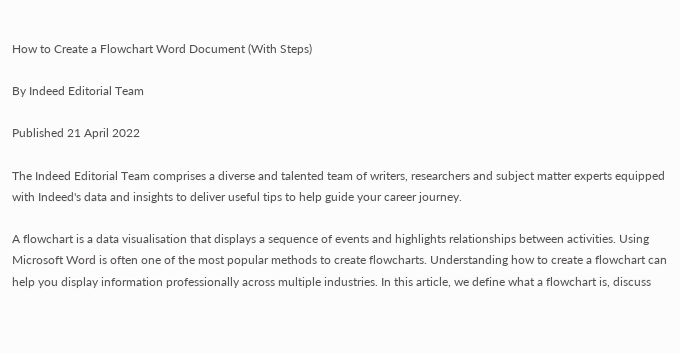How to Create a Flowchart Word Document (With Steps)

By Indeed Editorial Team

Published 21 April 2022

The Indeed Editorial Team comprises a diverse and talented team of writers, researchers and subject matter experts equipped with Indeed's data and insights to deliver useful tips to help guide your career journey.

A flowchart is a data visualisation that displays a sequence of events and highlights relationships between activities. Using Microsoft Word is often one of the most popular methods to create flowcharts. Understanding how to create a flowchart can help you display information professionally across multiple industries. In this article, we define what a flowchart is, discuss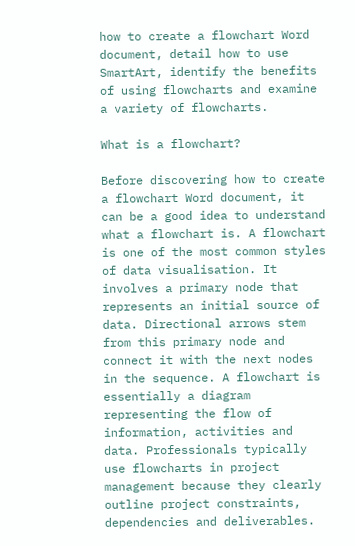how to create a flowchart Word document, detail how to use SmartArt, identify the benefits of using flowcharts and examine a variety of flowcharts.

What is a flowchart?

Before discovering how to create a flowchart Word document, it can be a good idea to understand what a flowchart is. A flowchart is one of the most common styles of data visualisation. It involves a primary node that represents an initial source of data. Directional arrows stem from this primary node and connect it with the next nodes in the sequence. A flowchart is essentially a diagram representing the flow of information, activities and data. Professionals typically use flowcharts in project management because they clearly outline project constraints, dependencies and deliverables.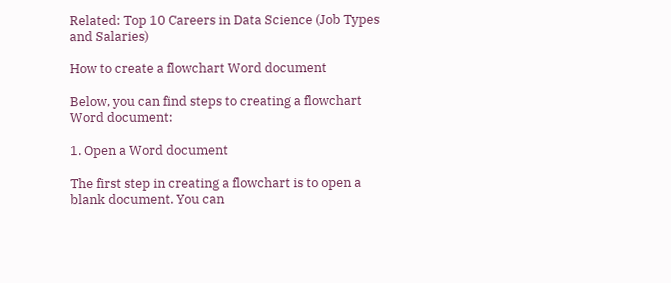Related: Top 10 Careers in Data Science (Job Types and Salaries)

How to create a flowchart Word document

Below, you can find steps to creating a flowchart Word document:

1. Open a Word document

The first step in creating a flowchart is to open a blank document. You can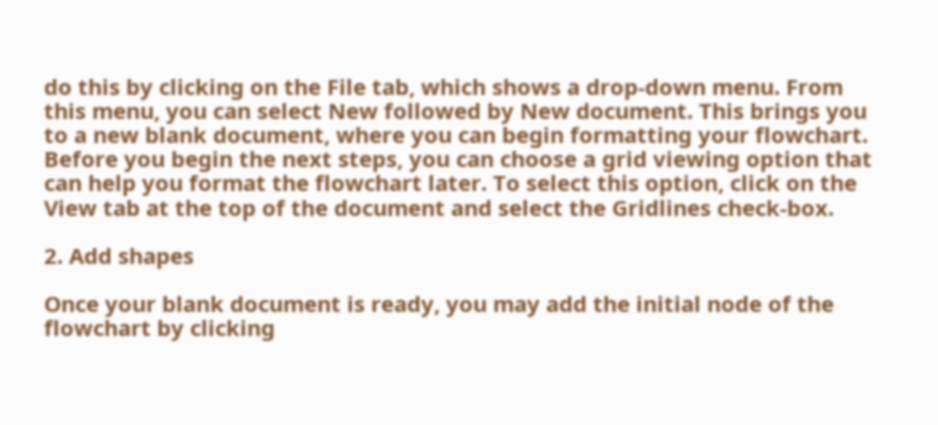do this by clicking on the File tab, which shows a drop-down menu. From this menu, you can select New followed by New document. This brings you to a new blank document, where you can begin formatting your flowchart. Before you begin the next steps, you can choose a grid viewing option that can help you format the flowchart later. To select this option, click on the View tab at the top of the document and select the Gridlines check-box.

2. Add shapes

Once your blank document is ready, you may add the initial node of the flowchart by clicking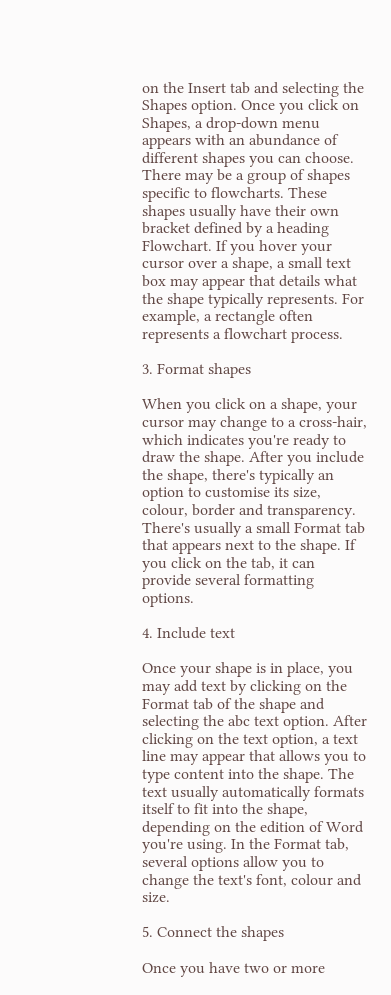on the Insert tab and selecting the Shapes option. Once you click on Shapes, a drop-down menu appears with an abundance of different shapes you can choose. There may be a group of shapes specific to flowcharts. These shapes usually have their own bracket defined by a heading Flowchart. If you hover your cursor over a shape, a small text box may appear that details what the shape typically represents. For example, a rectangle often represents a flowchart process.

3. Format shapes

When you click on a shape, your cursor may change to a cross-hair, which indicates you're ready to draw the shape. After you include the shape, there's typically an option to customise its size, colour, border and transparency. There's usually a small Format tab that appears next to the shape. If you click on the tab, it can provide several formatting options.

4. Include text

Once your shape is in place, you may add text by clicking on the Format tab of the shape and selecting the abc text option. After clicking on the text option, a text line may appear that allows you to type content into the shape. The text usually automatically formats itself to fit into the shape, depending on the edition of Word you're using. In the Format tab, several options allow you to change the text's font, colour and size.

5. Connect the shapes

Once you have two or more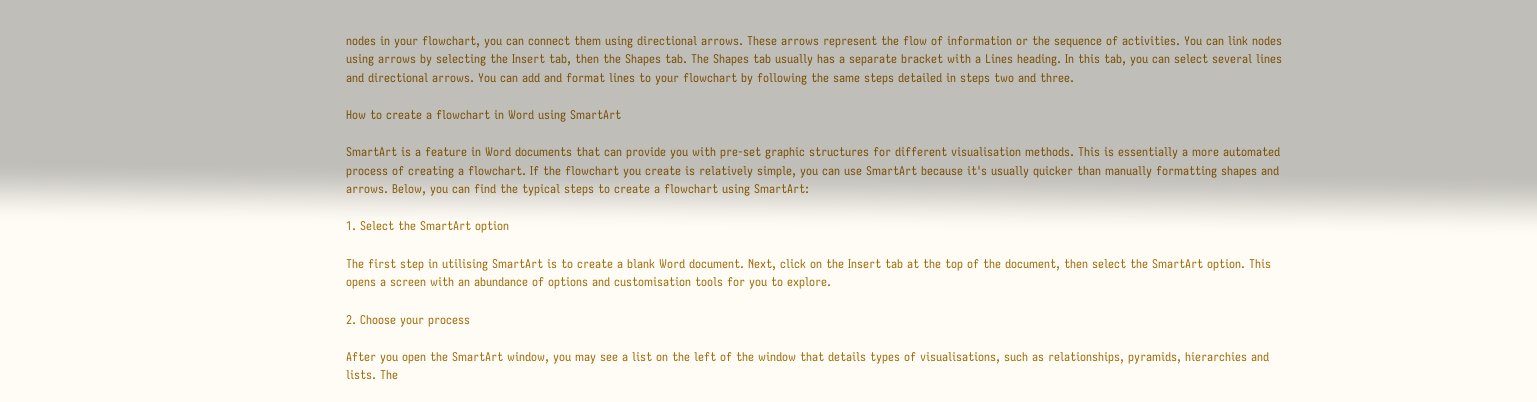nodes in your flowchart, you can connect them using directional arrows. These arrows represent the flow of information or the sequence of activities. You can link nodes using arrows by selecting the Insert tab, then the Shapes tab. The Shapes tab usually has a separate bracket with a Lines heading. In this tab, you can select several lines and directional arrows. You can add and format lines to your flowchart by following the same steps detailed in steps two and three.

How to create a flowchart in Word using SmartArt

SmartArt is a feature in Word documents that can provide you with pre-set graphic structures for different visualisation methods. This is essentially a more automated process of creating a flowchart. If the flowchart you create is relatively simple, you can use SmartArt because it's usually quicker than manually formatting shapes and arrows. Below, you can find the typical steps to create a flowchart using SmartArt:

1. Select the SmartArt option

The first step in utilising SmartArt is to create a blank Word document. Next, click on the Insert tab at the top of the document, then select the SmartArt option. This opens a screen with an abundance of options and customisation tools for you to explore.

2. Choose your process

After you open the SmartArt window, you may see a list on the left of the window that details types of visualisations, such as relationships, pyramids, hierarchies and lists. The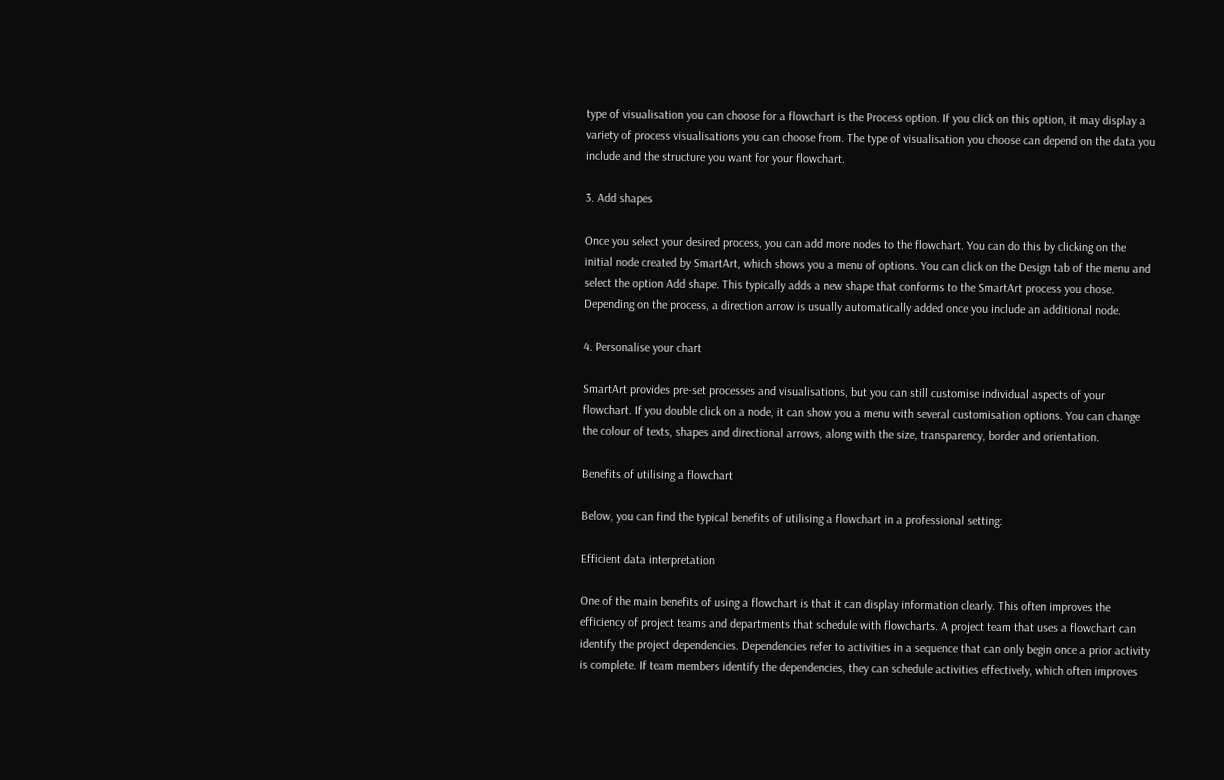type of visualisation you can choose for a flowchart is the Process option. If you click on this option, it may display a variety of process visualisations you can choose from. The type of visualisation you choose can depend on the data you include and the structure you want for your flowchart.

3. Add shapes

Once you select your desired process, you can add more nodes to the flowchart. You can do this by clicking on the initial node created by SmartArt, which shows you a menu of options. You can click on the Design tab of the menu and select the option Add shape. This typically adds a new shape that conforms to the SmartArt process you chose. Depending on the process, a direction arrow is usually automatically added once you include an additional node.

4. Personalise your chart

SmartArt provides pre-set processes and visualisations, but you can still customise individual aspects of your flowchart. If you double click on a node, it can show you a menu with several customisation options. You can change the colour of texts, shapes and directional arrows, along with the size, transparency, border and orientation.

Benefits of utilising a flowchart

Below, you can find the typical benefits of utilising a flowchart in a professional setting:

Efficient data interpretation

One of the main benefits of using a flowchart is that it can display information clearly. This often improves the efficiency of project teams and departments that schedule with flowcharts. A project team that uses a flowchart can identify the project dependencies. Dependencies refer to activities in a sequence that can only begin once a prior activity is complete. If team members identify the dependencies, they can schedule activities effectively, which often improves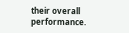their overall performance.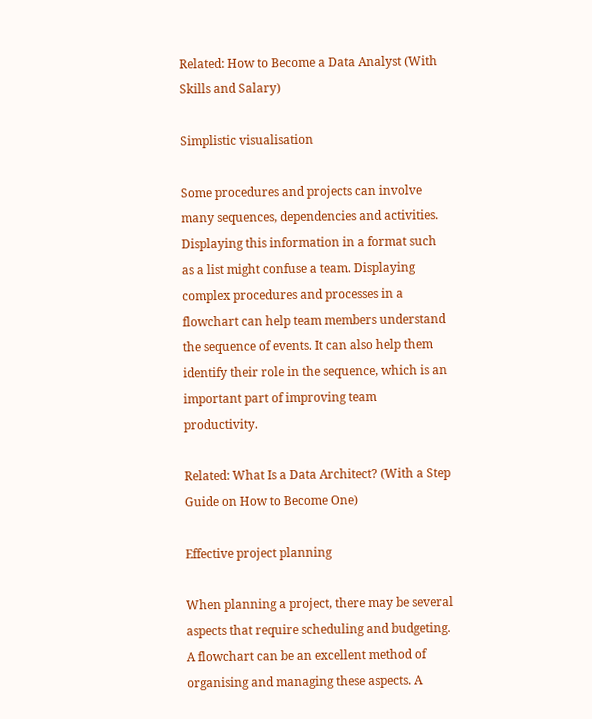Related: How to Become a Data Analyst (With Skills and Salary)

Simplistic visualisation

Some procedures and projects can involve many sequences, dependencies and activities. Displaying this information in a format such as a list might confuse a team. Displaying complex procedures and processes in a flowchart can help team members understand the sequence of events. It can also help them identify their role in the sequence, which is an important part of improving team productivity.

Related: What Is a Data Architect? (With a Step Guide on How to Become One)

Effective project planning

When planning a project, there may be several aspects that require scheduling and budgeting. A flowchart can be an excellent method of organising and managing these aspects. A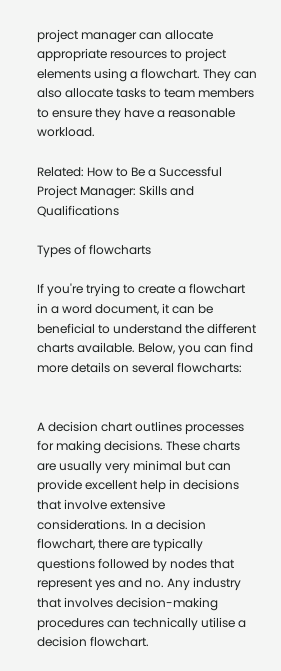project manager can allocate appropriate resources to project elements using a flowchart. They can also allocate tasks to team members to ensure they have a reasonable workload.

Related: How to Be a Successful Project Manager: Skills and Qualifications

Types of flowcharts

If you're trying to create a flowchart in a word document, it can be beneficial to understand the different charts available. Below, you can find more details on several flowcharts:


A decision chart outlines processes for making decisions. These charts are usually very minimal but can provide excellent help in decisions that involve extensive considerations. In a decision flowchart, there are typically questions followed by nodes that represent yes and no. Any industry that involves decision-making procedures can technically utilise a decision flowchart.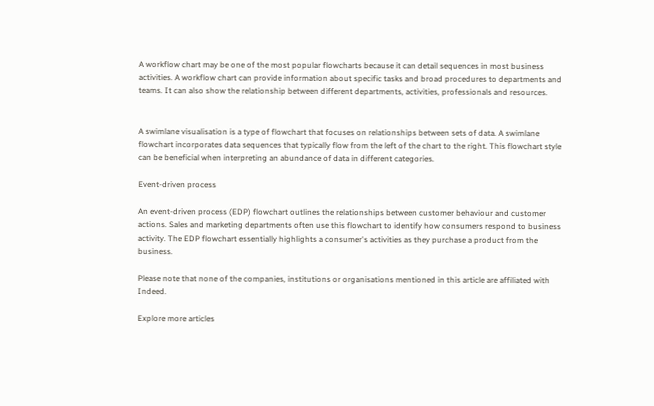A workflow chart may be one of the most popular flowcharts because it can detail sequences in most business activities. A workflow chart can provide information about specific tasks and broad procedures to departments and teams. It can also show the relationship between different departments, activities, professionals and resources.


A swimlane visualisation is a type of flowchart that focuses on relationships between sets of data. A swimlane flowchart incorporates data sequences that typically flow from the left of the chart to the right. This flowchart style can be beneficial when interpreting an abundance of data in different categories.

Event-driven process

An event-driven process (EDP) flowchart outlines the relationships between customer behaviour and customer actions. Sales and marketing departments often use this flowchart to identify how consumers respond to business activity. The EDP flowchart essentially highlights a consumer's activities as they purchase a product from the business.

Please note that none of the companies, institutions or organisations mentioned in this article are affiliated with Indeed.

Explore more articles